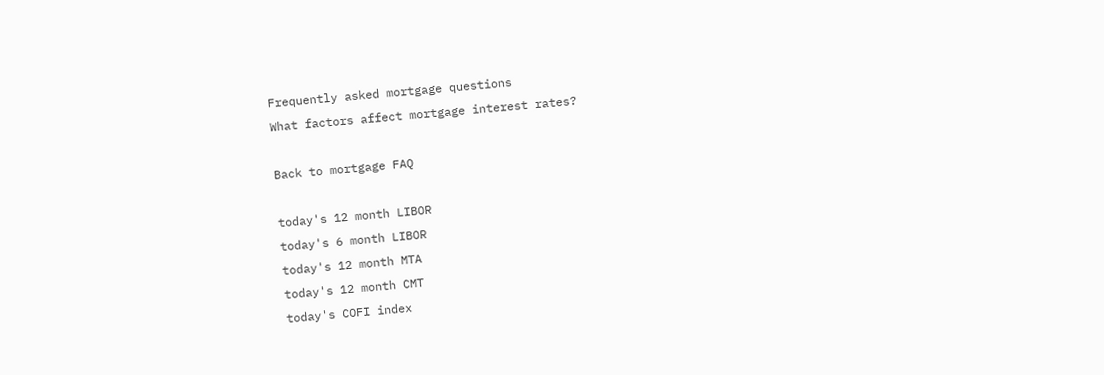Frequently asked mortgage questions
What factors affect mortgage interest rates?

Back to mortgage FAQ

today's 12 month LIBOR
today's 6 month LIBOR
today's 12 month MTA
today's 12 month CMT
today's COFI index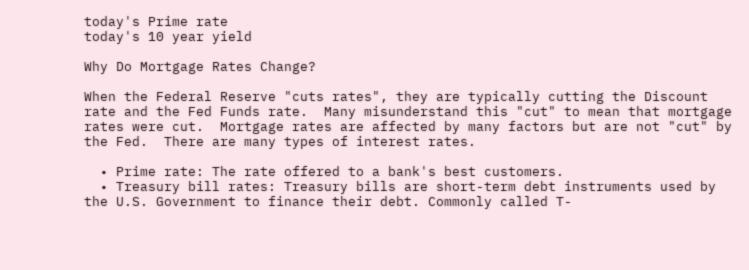today's Prime rate
today's 10 year yield

Why Do Mortgage Rates Change?

When the Federal Reserve "cuts rates", they are typically cutting the Discount rate and the Fed Funds rate.  Many misunderstand this "cut" to mean that mortgage rates were cut.  Mortgage rates are affected by many factors but are not "cut" by the Fed.  There are many types of interest rates.

  • Prime rate: The rate offered to a bank's best customers.
  • Treasury bill rates: Treasury bills are short-term debt instruments used by the U.S. Government to finance their debt. Commonly called T-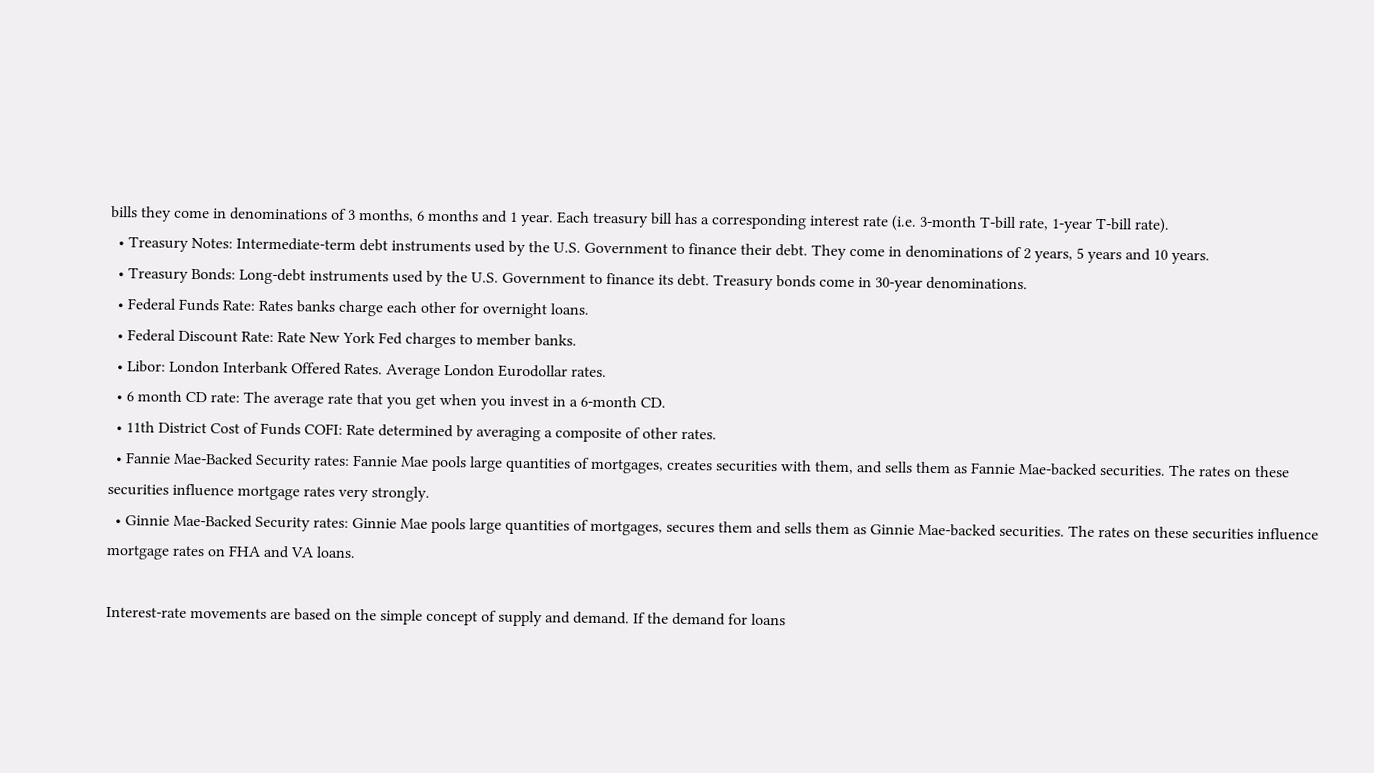bills they come in denominations of 3 months, 6 months and 1 year. Each treasury bill has a corresponding interest rate (i.e. 3-month T-bill rate, 1-year T-bill rate).
  • Treasury Notes: Intermediate-term debt instruments used by the U.S. Government to finance their debt. They come in denominations of 2 years, 5 years and 10 years.
  • Treasury Bonds: Long-debt instruments used by the U.S. Government to finance its debt. Treasury bonds come in 30-year denominations.
  • Federal Funds Rate: Rates banks charge each other for overnight loans.
  • Federal Discount Rate: Rate New York Fed charges to member banks.
  • Libor: London Interbank Offered Rates. Average London Eurodollar rates.
  • 6 month CD rate: The average rate that you get when you invest in a 6-month CD.
  • 11th District Cost of Funds COFI: Rate determined by averaging a composite of other rates.
  • Fannie Mae-Backed Security rates: Fannie Mae pools large quantities of mortgages, creates securities with them, and sells them as Fannie Mae-backed securities. The rates on these securities influence mortgage rates very strongly.
  • Ginnie Mae-Backed Security rates: Ginnie Mae pools large quantities of mortgages, secures them and sells them as Ginnie Mae-backed securities. The rates on these securities influence mortgage rates on FHA and VA loans.

Interest-rate movements are based on the simple concept of supply and demand. If the demand for loans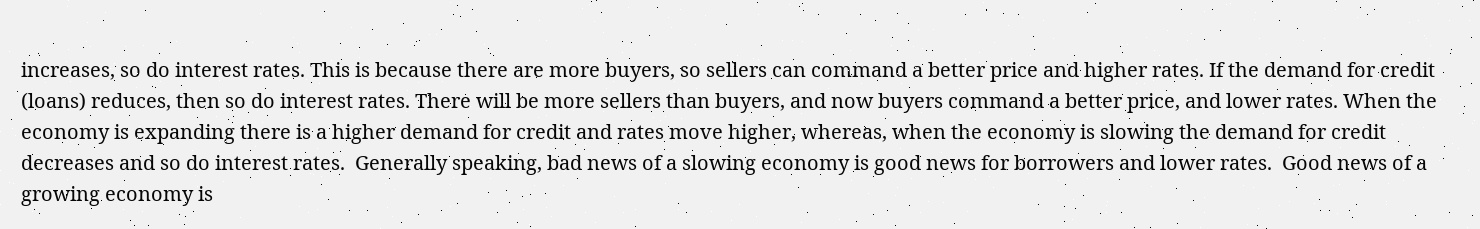increases, so do interest rates. This is because there are more buyers, so sellers can command a better price and higher rates. If the demand for credit (loans) reduces, then so do interest rates. There will be more sellers than buyers, and now buyers command a better price, and lower rates. When the economy is expanding there is a higher demand for credit and rates move higher, whereas, when the economy is slowing the demand for credit decreases and so do interest rates.  Generally speaking, bad news of a slowing economy is good news for borrowers and lower rates.  Good news of a growing economy is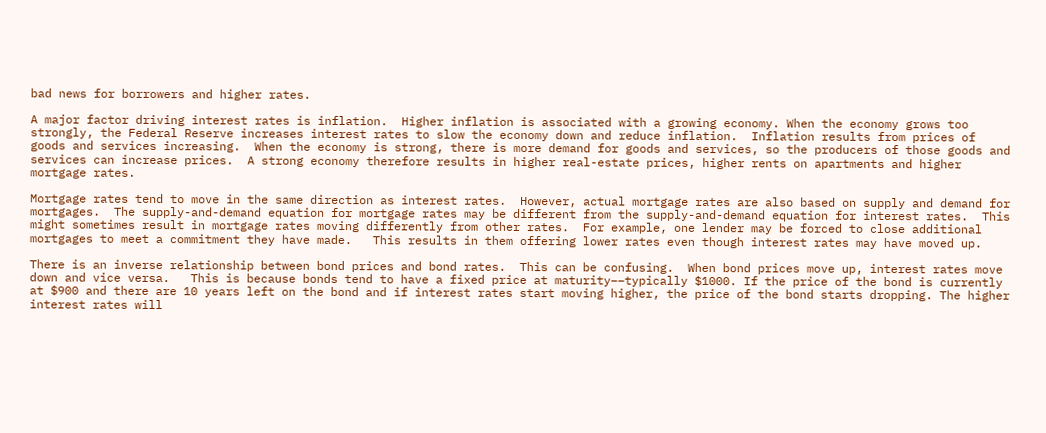bad news for borrowers and higher rates.

A major factor driving interest rates is inflation.  Higher inflation is associated with a growing economy. When the economy grows too strongly, the Federal Reserve increases interest rates to slow the economy down and reduce inflation.  Inflation results from prices of goods and services increasing.  When the economy is strong, there is more demand for goods and services, so the producers of those goods and services can increase prices.  A strong economy therefore results in higher real-estate prices, higher rents on apartments and higher mortgage rates.

Mortgage rates tend to move in the same direction as interest rates.  However, actual mortgage rates are also based on supply and demand for mortgages.  The supply-and-demand equation for mortgage rates may be different from the supply-and-demand equation for interest rates.  This might sometimes result in mortgage rates moving differently from other rates.  For example, one lender may be forced to close additional mortgages to meet a commitment they have made.   This results in them offering lower rates even though interest rates may have moved up.

There is an inverse relationship between bond prices and bond rates.  This can be confusing.  When bond prices move up, interest rates move down and vice versa.   This is because bonds tend to have a fixed price at maturity––typically $1000. If the price of the bond is currently at $900 and there are 10 years left on the bond and if interest rates start moving higher, the price of the bond starts dropping. The higher interest rates will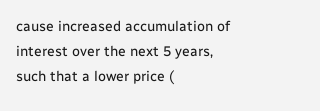cause increased accumulation of interest over the next 5 years, such that a lower price (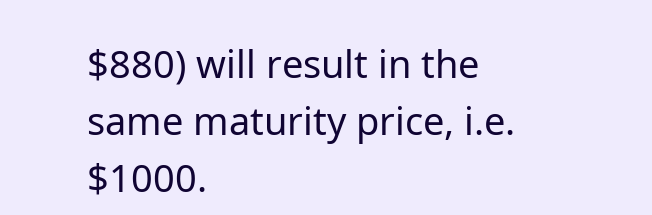$880) will result in the same maturity price, i.e. $1000.